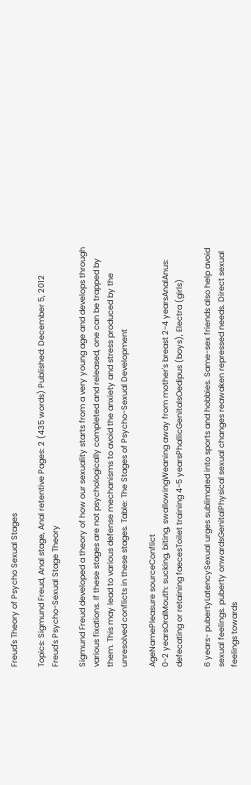Freud's Theory of Psycho Sexual Stages

Topics: Sigmund Freud, Anal stage, Anal retentive Pages: 2 (435 words) Published: December 5, 2012
Freud's Psycho-Sexual Stage Theory

Sigmund Freud developed a theory of how our sexuality starts from a very young age and develops through various fixations. If these stages are not psychologically completed and released, one can be trapped by them. This may lead to various defense mechanisms to avoid the anxiety and stress produced by the unresolved conflicts in these stages. Table: The Stages of Psycho-Sexual Development

AgeNamePleasure sourceConflict
0-2 yearsOralMouth: sucking, biting, swallowingWeaning away from mother's breast 2-4 yearsAnalAnus: defecating or retaining faecesToilet training 4-5 yearsPhallicGenitalsOedipus (boys), Electra (girls)

6 years- pubertyLatencySexual urges sublimated into sports and hobbies. Same-sex friends also help avoid sexual feelings. puberty onwardsGenitalPhysical sexual changes reawaken repressed needs. Direct sexual feelings towards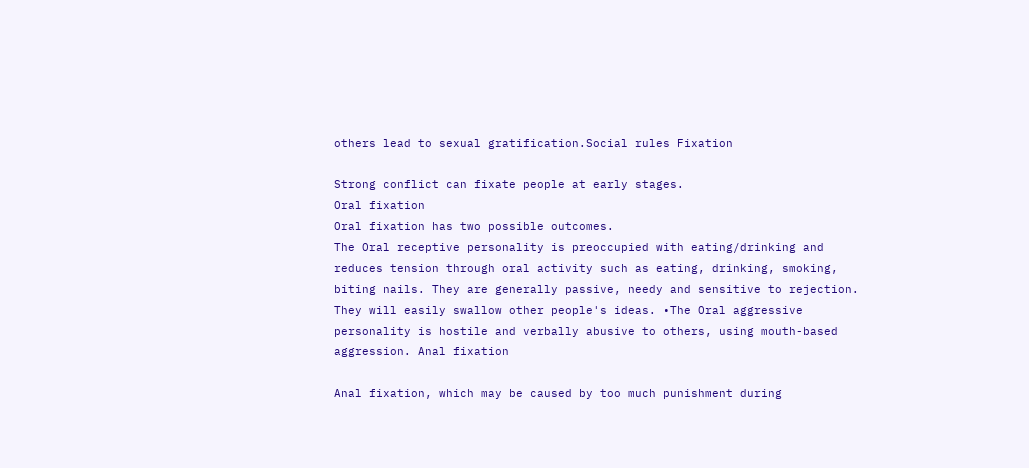others lead to sexual gratification.Social rules Fixation

Strong conflict can fixate people at early stages.
Oral fixation
Oral fixation has two possible outcomes.
The Oral receptive personality is preoccupied with eating/drinking and reduces tension through oral activity such as eating, drinking, smoking, biting nails. They are generally passive, needy and sensitive to rejection. They will easily swallow other people's ideas. •The Oral aggressive personality is hostile and verbally abusive to others, using mouth-based aggression. Anal fixation

Anal fixation, which may be caused by too much punishment during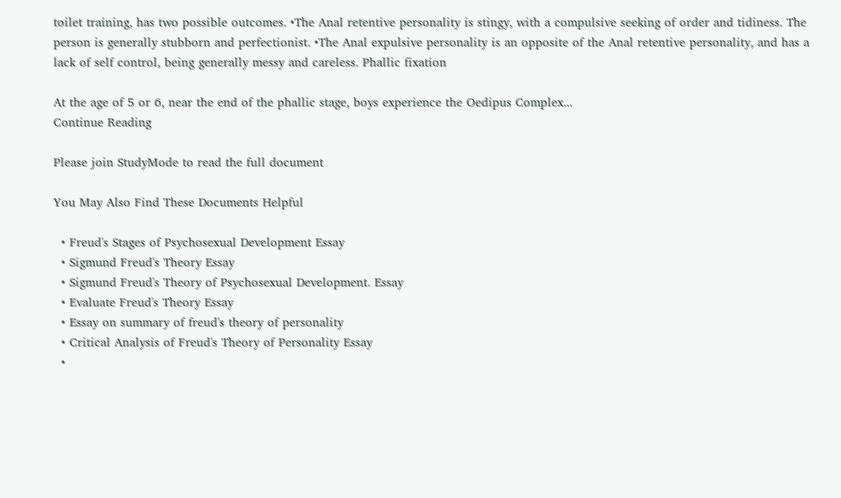toilet training, has two possible outcomes. •The Anal retentive personality is stingy, with a compulsive seeking of order and tidiness. The person is generally stubborn and perfectionist. •The Anal expulsive personality is an opposite of the Anal retentive personality, and has a lack of self control, being generally messy and careless. Phallic fixation

At the age of 5 or 6, near the end of the phallic stage, boys experience the Oedipus Complex...
Continue Reading

Please join StudyMode to read the full document

You May Also Find These Documents Helpful

  • Freud's Stages of Psychosexual Development Essay
  • Sigmund Freud's Theory Essay
  • Sigmund Freud's Theory of Psychosexual Development. Essay
  • Evaluate Freud's Theory Essay
  • Essay on summary of freud's theory of personality
  • Critical Analysis of Freud's Theory of Personality Essay
  •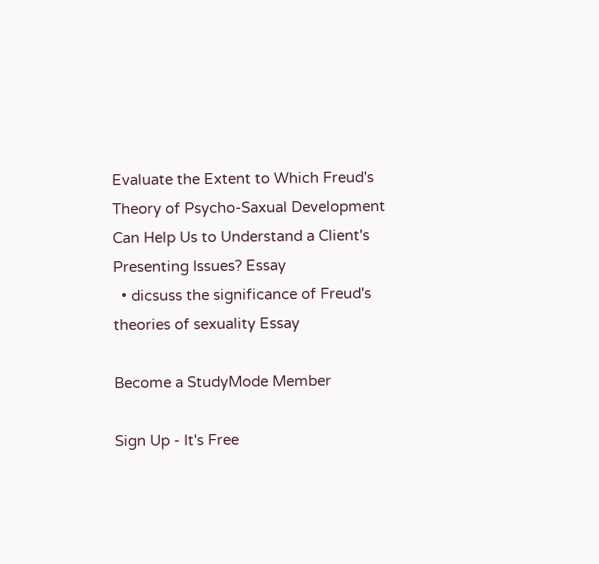Evaluate the Extent to Which Freud's Theory of Psycho-Saxual Development Can Help Us to Understand a Client's Presenting Issues? Essay
  • dicsuss the significance of Freud's theories of sexuality Essay

Become a StudyMode Member

Sign Up - It's Free